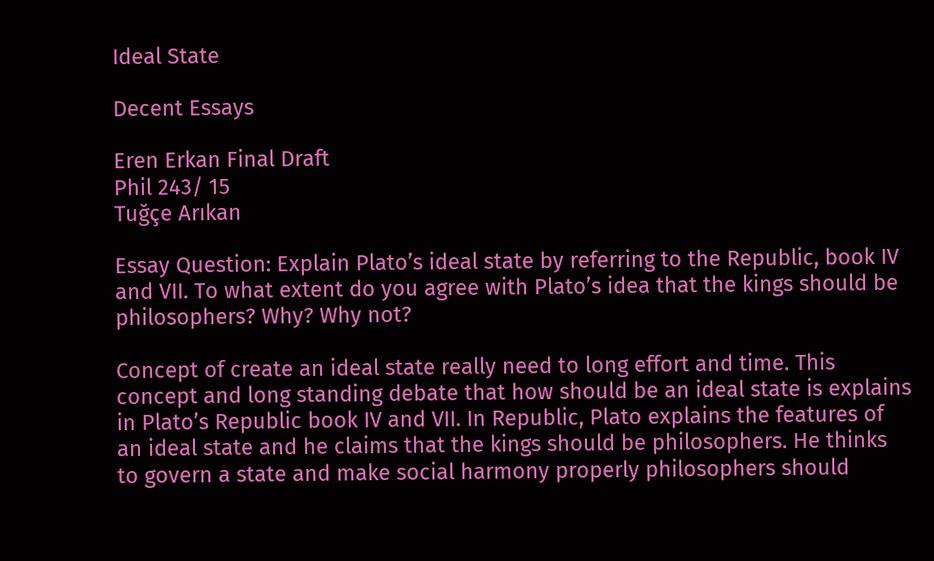Ideal State

Decent Essays

Eren Erkan Final Draft
Phil 243/ 15
Tuğçe Arıkan

Essay Question: Explain Plato’s ideal state by referring to the Republic, book IV and VII. To what extent do you agree with Plato’s idea that the kings should be philosophers? Why? Why not?

Concept of create an ideal state really need to long effort and time. This concept and long standing debate that how should be an ideal state is explains in Plato’s Republic book IV and VII. In Republic, Plato explains the features of an ideal state and he claims that the kings should be philosophers. He thinks to govern a state and make social harmony properly philosophers should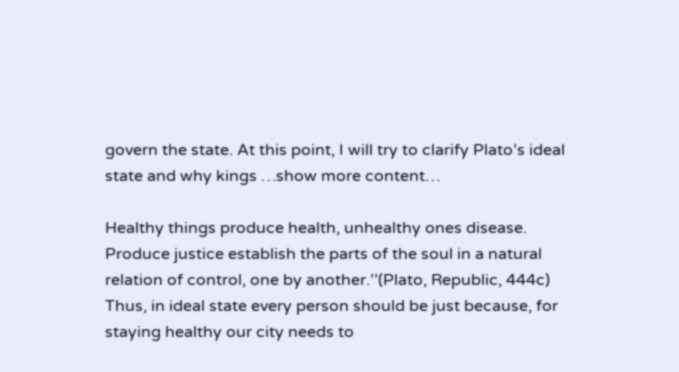govern the state. At this point, I will try to clarify Plato’s ideal state and why kings …show more content…

Healthy things produce health, unhealthy ones disease. Produce justice establish the parts of the soul in a natural relation of control, one by another.’’(Plato, Republic, 444c) Thus, in ideal state every person should be just because, for staying healthy our city needs to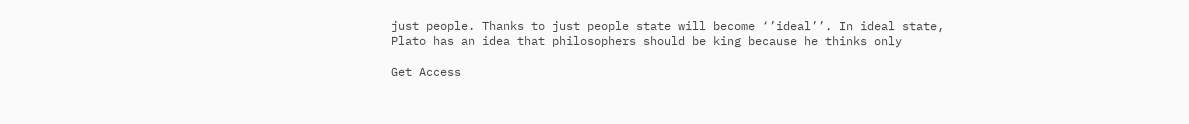just people. Thanks to just people state will become ‘’ideal’’. In ideal state, Plato has an idea that philosophers should be king because he thinks only

Get Access